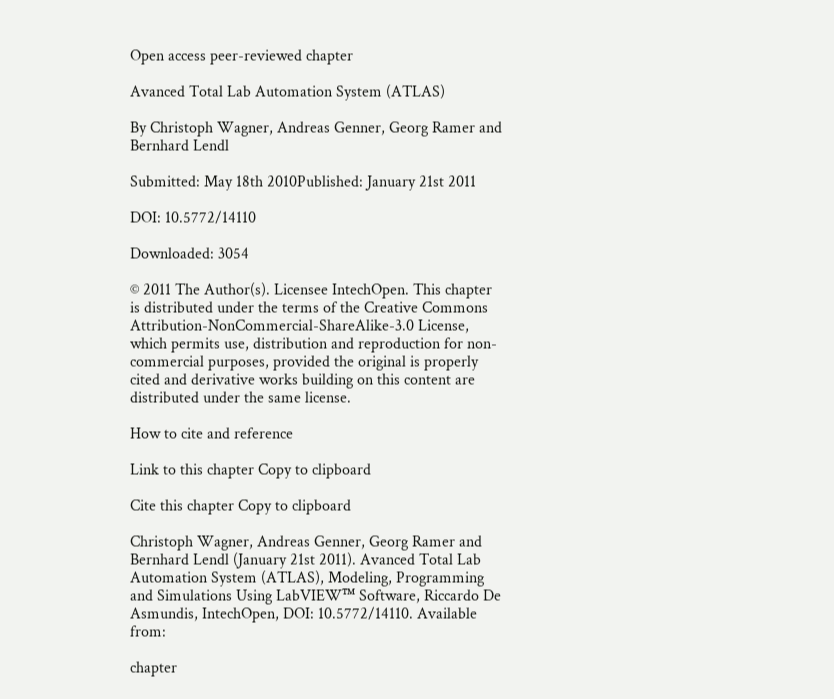Open access peer-reviewed chapter

Avanced Total Lab Automation System (ATLAS)

By Christoph Wagner, Andreas Genner, Georg Ramer and Bernhard Lendl

Submitted: May 18th 2010Published: January 21st 2011

DOI: 10.5772/14110

Downloaded: 3054

© 2011 The Author(s). Licensee IntechOpen. This chapter is distributed under the terms of the Creative Commons Attribution-NonCommercial-ShareAlike-3.0 License, which permits use, distribution and reproduction for non-commercial purposes, provided the original is properly cited and derivative works building on this content are distributed under the same license.

How to cite and reference

Link to this chapter Copy to clipboard

Cite this chapter Copy to clipboard

Christoph Wagner, Andreas Genner, Georg Ramer and Bernhard Lendl (January 21st 2011). Avanced Total Lab Automation System (ATLAS), Modeling, Programming and Simulations Using LabVIEW™ Software, Riccardo De Asmundis, IntechOpen, DOI: 10.5772/14110. Available from:

chapter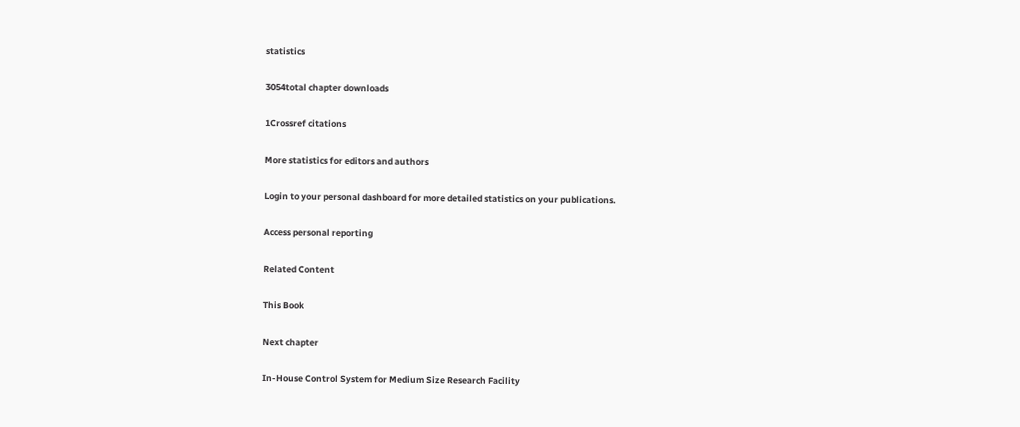statistics

3054total chapter downloads

1Crossref citations

More statistics for editors and authors

Login to your personal dashboard for more detailed statistics on your publications.

Access personal reporting

Related Content

This Book

Next chapter

In-House Control System for Medium Size Research Facility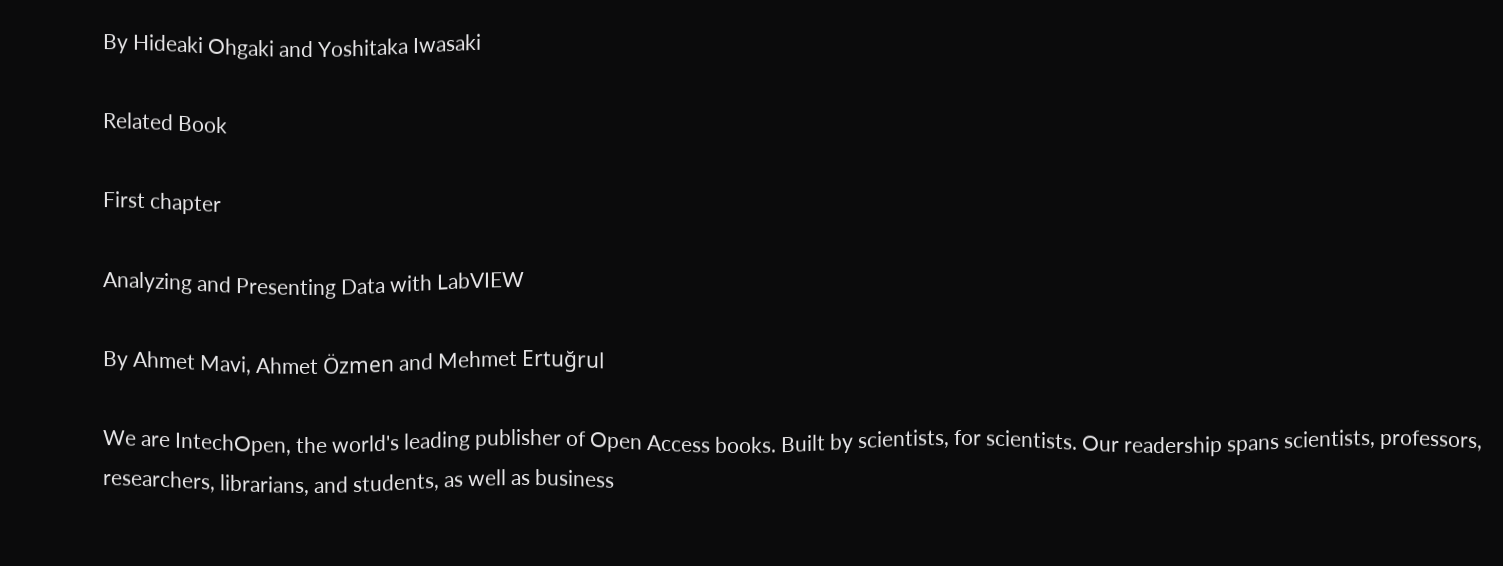By Hideaki Ohgaki and Yoshitaka Iwasaki

Related Book

First chapter

Analyzing and Presenting Data with LabVIEW

By Ahmet Mavi, Ahmet Özmen and Mehmet Ertuğrul

We are IntechOpen, the world's leading publisher of Open Access books. Built by scientists, for scientists. Our readership spans scientists, professors, researchers, librarians, and students, as well as business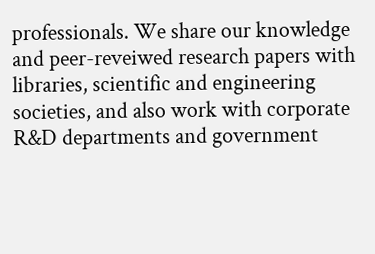professionals. We share our knowledge and peer-reveiwed research papers with libraries, scientific and engineering societies, and also work with corporate R&D departments and government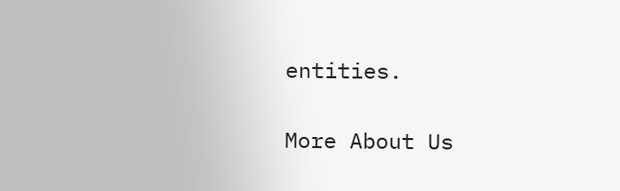entities.

More About Us